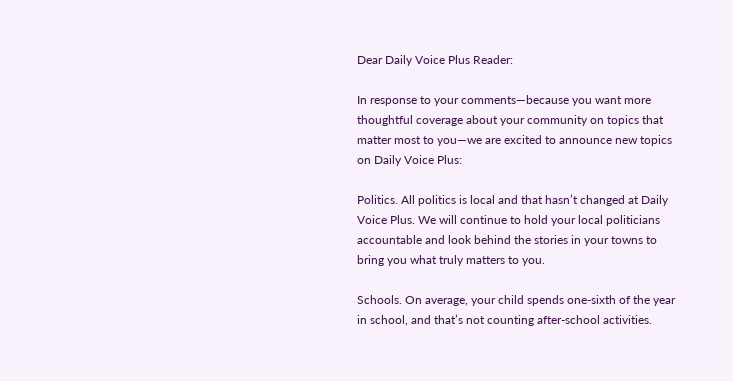Dear Daily Voice Plus Reader:

In response to your comments—because you want more thoughtful coverage about your community on topics that matter most to you—we are excited to announce new topics on Daily Voice Plus:

Politics. All politics is local and that hasn’t changed at Daily Voice Plus. We will continue to hold your local politicians accountable and look behind the stories in your towns to bring you what truly matters to you.

Schools. On average, your child spends one-sixth of the year in school, and that’s not counting after-school activities.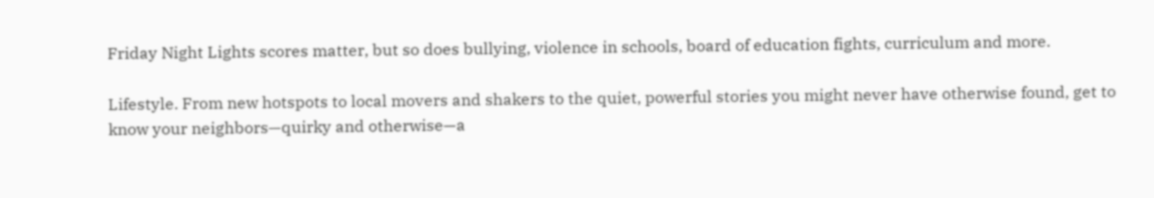Friday Night Lights scores matter, but so does bullying, violence in schools, board of education fights, curriculum and more.

Lifestyle. From new hotspots to local movers and shakers to the quiet, powerful stories you might never have otherwise found, get to know your neighbors—quirky and otherwise—a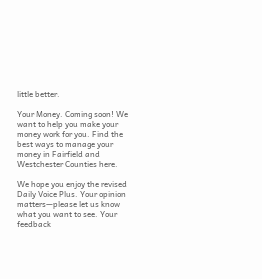little better.

Your Money. Coming soon! We want to help you make your money work for you. Find the best ways to manage your money in Fairfield and Westchester Counties here.

We hope you enjoy the revised Daily Voice Plus. Your opinion matters—please let us know what you want to see. Your feedback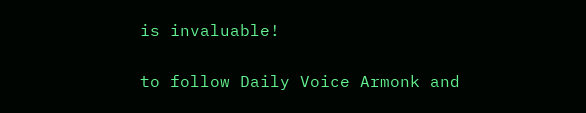is invaluable!

to follow Daily Voice Armonk and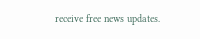receive free news updates.